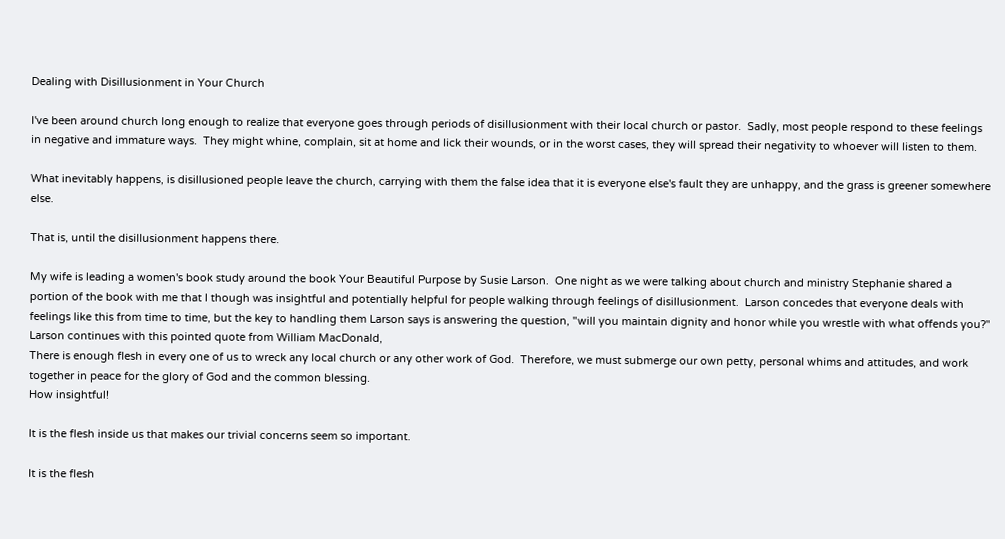Dealing with Disillusionment in Your Church

I've been around church long enough to realize that everyone goes through periods of disillusionment with their local church or pastor.  Sadly, most people respond to these feelings in negative and immature ways.  They might whine, complain, sit at home and lick their wounds, or in the worst cases, they will spread their negativity to whoever will listen to them.

What inevitably happens, is disillusioned people leave the church, carrying with them the false idea that it is everyone else's fault they are unhappy, and the grass is greener somewhere else.

That is, until the disillusionment happens there.

My wife is leading a women's book study around the book Your Beautiful Purpose by Susie Larson.  One night as we were talking about church and ministry Stephanie shared a portion of the book with me that I though was insightful and potentially helpful for people walking through feelings of disillusionment.  Larson concedes that everyone deals with feelings like this from time to time, but the key to handling them Larson says is answering the question, "will you maintain dignity and honor while you wrestle with what offends you?"  Larson continues with this pointed quote from William MacDonald,
There is enough flesh in every one of us to wreck any local church or any other work of God.  Therefore, we must submerge our own petty, personal whims and attitudes, and work together in peace for the glory of God and the common blessing.
How insightful!

It is the flesh inside us that makes our trivial concerns seem so important.

It is the flesh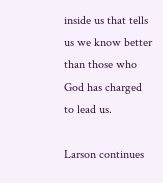inside us that tells us we know better than those who God has charged to lead us.

Larson continues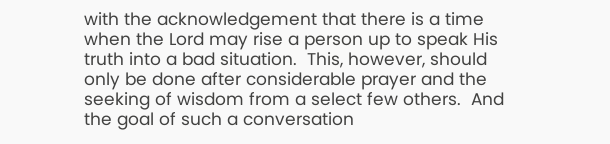with the acknowledgement that there is a time when the Lord may rise a person up to speak His truth into a bad situation.  This, however, should only be done after considerable prayer and the seeking of wisdom from a select few others.  And the goal of such a conversation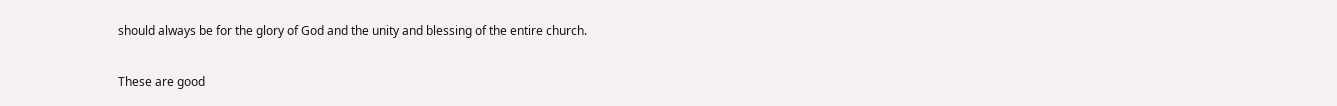should always be for the glory of God and the unity and blessing of the entire church.

These are good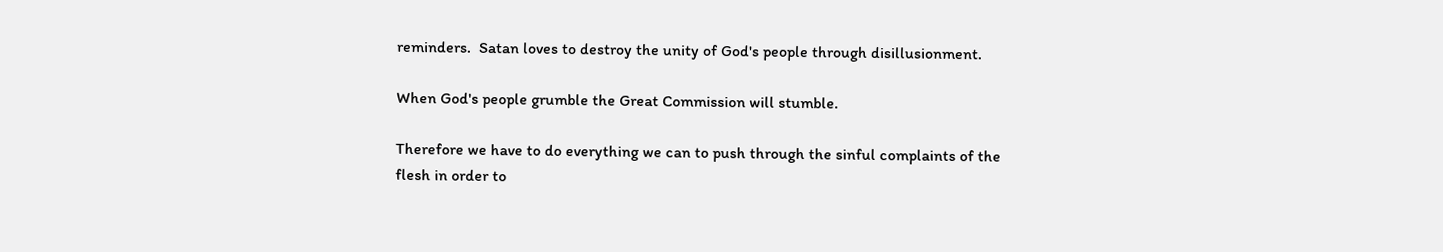reminders.  Satan loves to destroy the unity of God's people through disillusionment.

When God's people grumble the Great Commission will stumble.

Therefore we have to do everything we can to push through the sinful complaints of the flesh in order to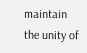maintain the unity of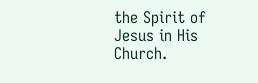the Spirit of Jesus in His Church.